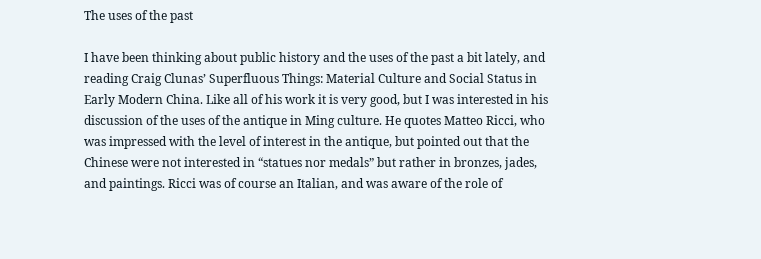The uses of the past

I have been thinking about public history and the uses of the past a bit lately, and reading Craig Clunas’ Superfluous Things: Material Culture and Social Status in Early Modern China. Like all of his work it is very good, but I was interested in his discussion of the uses of the antique in Ming culture. He quotes Matteo Ricci, who was impressed with the level of interest in the antique, but pointed out that the Chinese were not interested in “statues nor medals” but rather in bronzes, jades, and paintings. Ricci was of course an Italian, and was aware of the role of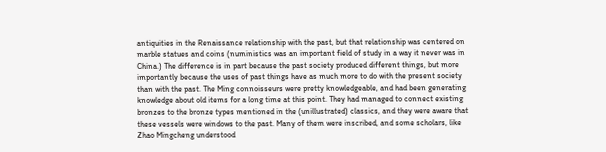antiquities in the Renaissance relationship with the past, but that relationship was centered on marble statues and coins (nuministics was an important field of study in a way it never was in China.) The difference is in part because the past society produced different things, but more importantly because the uses of past things have as much more to do with the present society than with the past. The Ming connoisseurs were pretty knowledgeable, and had been generating knowledge about old items for a long time at this point. They had managed to connect existing bronzes to the bronze types mentioned in the (unillustrated) classics, and they were aware that these vessels were windows to the past. Many of them were inscribed, and some scholars, like Zhao Mingcheng understood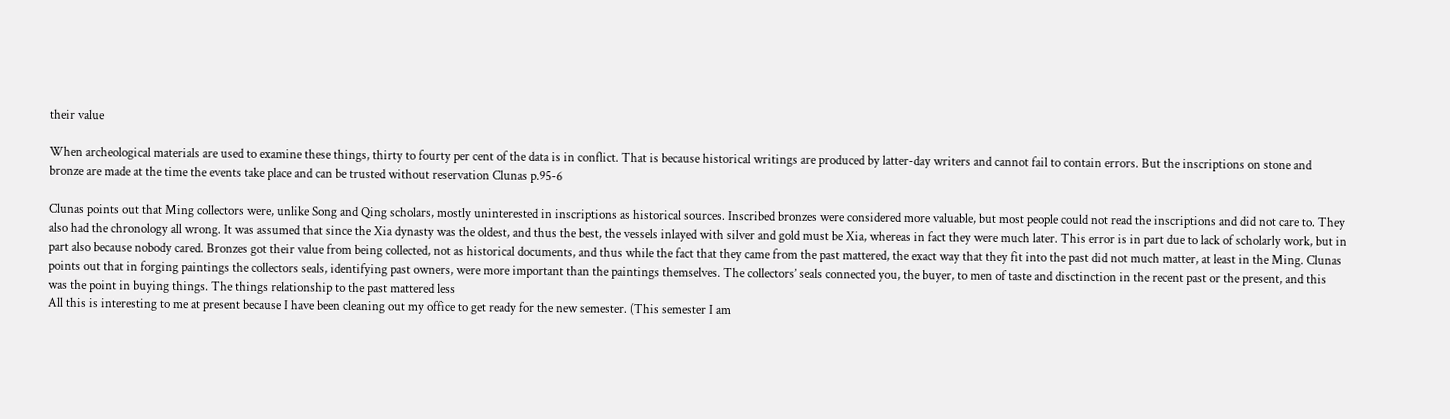their value

When archeological materials are used to examine these things, thirty to fourty per cent of the data is in conflict. That is because historical writings are produced by latter-day writers and cannot fail to contain errors. But the inscriptions on stone and bronze are made at the time the events take place and can be trusted without reservation Clunas p.95-6

Clunas points out that Ming collectors were, unlike Song and Qing scholars, mostly uninterested in inscriptions as historical sources. Inscribed bronzes were considered more valuable, but most people could not read the inscriptions and did not care to. They also had the chronology all wrong. It was assumed that since the Xia dynasty was the oldest, and thus the best, the vessels inlayed with silver and gold must be Xia, whereas in fact they were much later. This error is in part due to lack of scholarly work, but in part also because nobody cared. Bronzes got their value from being collected, not as historical documents, and thus while the fact that they came from the past mattered, the exact way that they fit into the past did not much matter, at least in the Ming. Clunas points out that in forging paintings the collectors seals, identifying past owners, were more important than the paintings themselves. The collectors’ seals connected you, the buyer, to men of taste and disctinction in the recent past or the present, and this was the point in buying things. The things relationship to the past mattered less
All this is interesting to me at present because I have been cleaning out my office to get ready for the new semester. (This semester I am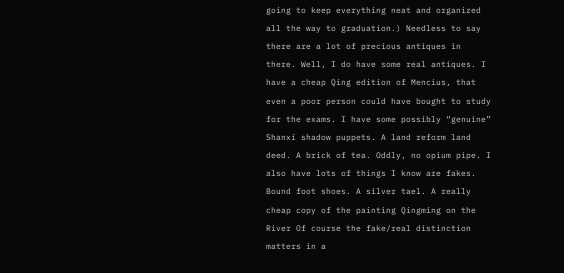going to keep everything neat and organized all the way to graduation.) Needless to say there are a lot of precious antiques in there. Well, I do have some real antiques. I have a cheap Qing edition of Mencius, that even a poor person could have bought to study for the exams. I have some possibly “genuine” Shanxi shadow puppets. A land reform land deed. A brick of tea. Oddly, no opium pipe. I also have lots of things I know are fakes. Bound foot shoes. A silver tael. A really cheap copy of the painting Qingming on the River Of course the fake/real distinction matters in a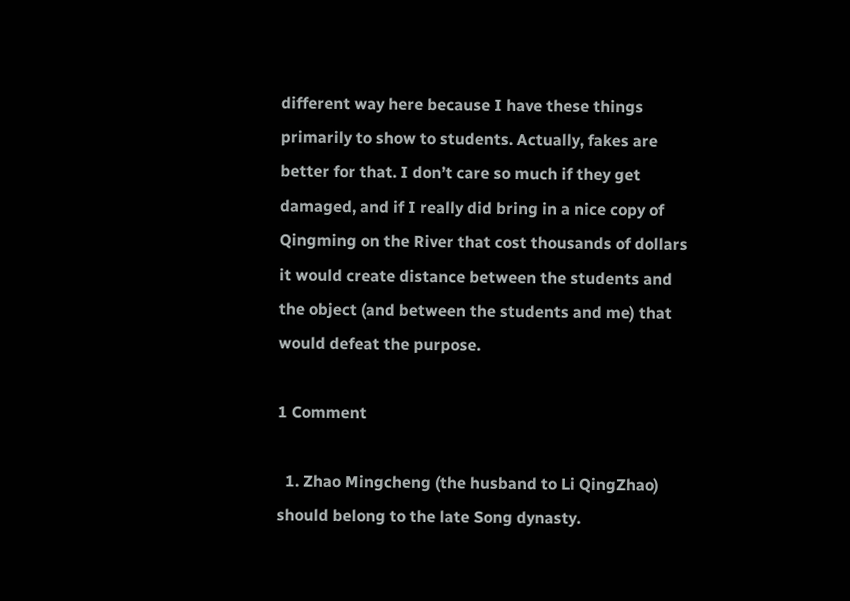different way here because I have these things primarily to show to students. Actually, fakes are better for that. I don’t care so much if they get damaged, and if I really did bring in a nice copy of Qingming on the River that cost thousands of dollars it would create distance between the students and the object (and between the students and me) that would defeat the purpose.

1 Comment

  1. Zhao Mingcheng (the husband to Li QingZhao) should belong to the late Song dynasty.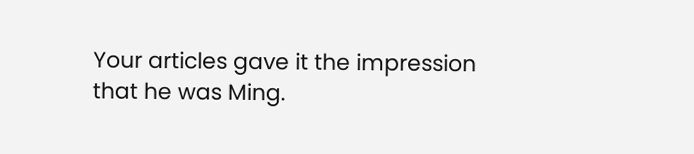Your articles gave it the impression that he was Ming.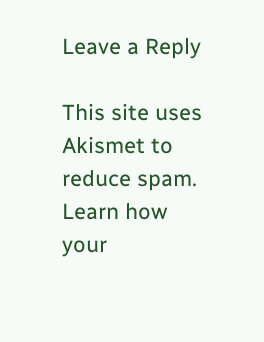Leave a Reply

This site uses Akismet to reduce spam. Learn how your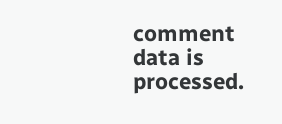comment data is processed.